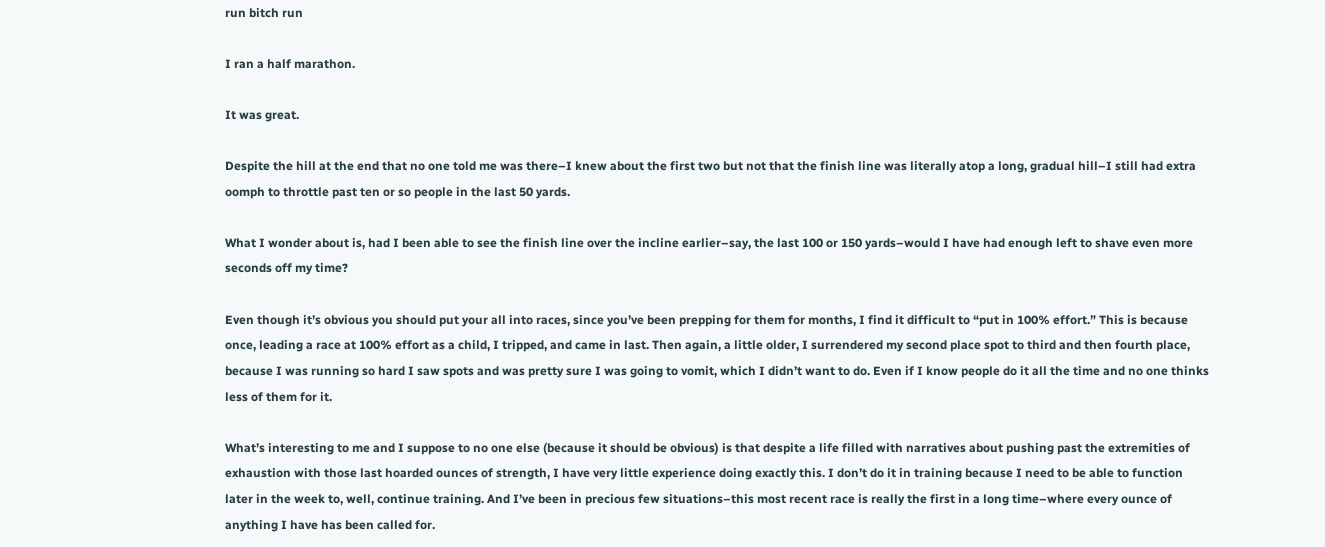run bitch run

I ran a half marathon.

It was great.

Despite the hill at the end that no one told me was there–I knew about the first two but not that the finish line was literally atop a long, gradual hill–I still had extra oomph to throttle past ten or so people in the last 50 yards.

What I wonder about is, had I been able to see the finish line over the incline earlier–say, the last 100 or 150 yards–would I have had enough left to shave even more seconds off my time?

Even though it’s obvious you should put your all into races, since you’ve been prepping for them for months, I find it difficult to “put in 100% effort.” This is because once, leading a race at 100% effort as a child, I tripped, and came in last. Then again, a little older, I surrendered my second place spot to third and then fourth place, because I was running so hard I saw spots and was pretty sure I was going to vomit, which I didn’t want to do. Even if I know people do it all the time and no one thinks less of them for it.

What’s interesting to me and I suppose to no one else (because it should be obvious) is that despite a life filled with narratives about pushing past the extremities of exhaustion with those last hoarded ounces of strength, I have very little experience doing exactly this. I don’t do it in training because I need to be able to function later in the week to, well, continue training. And I’ve been in precious few situations–this most recent race is really the first in a long time–where every ounce of anything I have has been called for.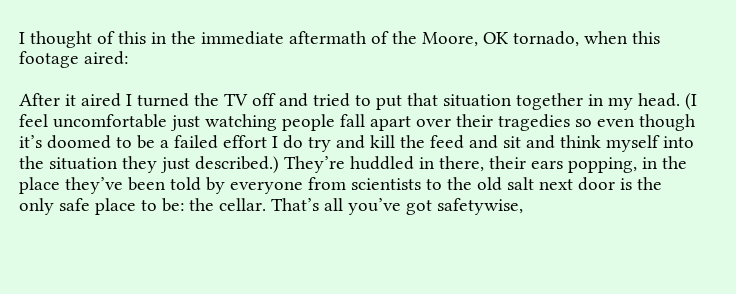I thought of this in the immediate aftermath of the Moore, OK tornado, when this footage aired:

After it aired I turned the TV off and tried to put that situation together in my head. (I feel uncomfortable just watching people fall apart over their tragedies so even though it’s doomed to be a failed effort I do try and kill the feed and sit and think myself into the situation they just described.) They’re huddled in there, their ears popping, in the place they’ve been told by everyone from scientists to the old salt next door is the only safe place to be: the cellar. That’s all you’ve got safetywise,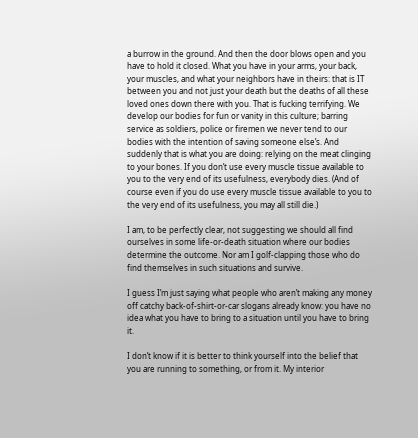a burrow in the ground. And then the door blows open and you have to hold it closed. What you have in your arms, your back, your muscles, and what your neighbors have in theirs: that is IT between you and not just your death but the deaths of all these loved ones down there with you. That is fucking terrifying. We develop our bodies for fun or vanity in this culture; barring service as soldiers, police or firemen we never tend to our bodies with the intention of saving someone else’s. And suddenly that is what you are doing: relying on the meat clinging to your bones. If you don’t use every muscle tissue available to you to the very end of its usefulness, everybody dies. (And of course even if you do use every muscle tissue available to you to the very end of its usefulness, you may all still die.)

I am, to be perfectly clear, not suggesting we should all find ourselves in some life-or-death situation where our bodies determine the outcome. Nor am I golf-clapping those who do find themselves in such situations and survive.

I guess I’m just saying what people who aren’t making any money off catchy back-of-shirt-or-car slogans already know: you have no idea what you have to bring to a situation until you have to bring it.

I don’t know if it is better to think yourself into the belief that you are running to something, or from it. My interior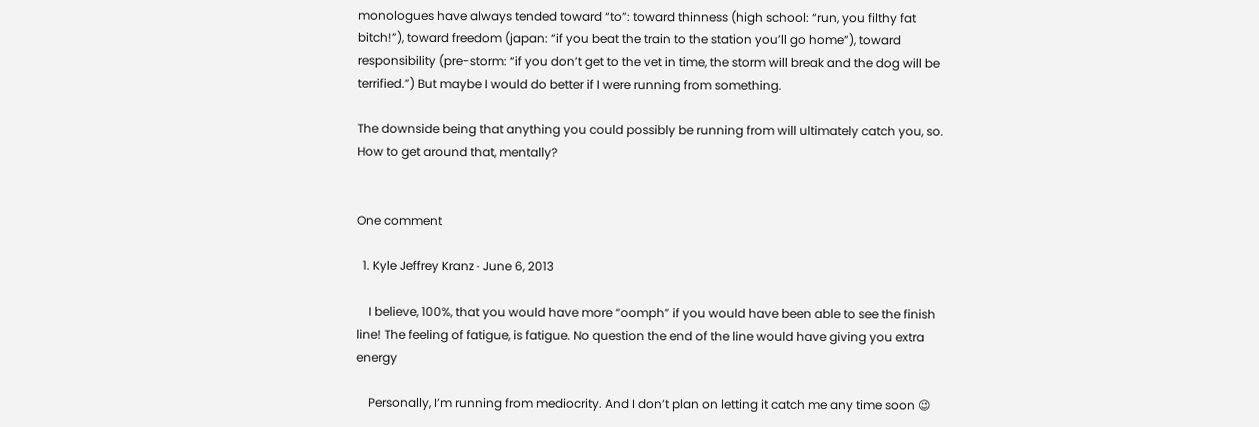monologues have always tended toward “to”: toward thinness (high school: “run, you filthy fat bitch!”), toward freedom (japan: “if you beat the train to the station you’ll go home”), toward responsibility (pre-storm: “if you don’t get to the vet in time, the storm will break and the dog will be terrified.”) But maybe I would do better if I were running from something.

The downside being that anything you could possibly be running from will ultimately catch you, so. How to get around that, mentally?


One comment

  1. Kyle Jeffrey Kranz · June 6, 2013

    I believe, 100%, that you would have more “oomph” if you would have been able to see the finish line! The feeling of fatigue, is fatigue. No question the end of the line would have giving you extra energy

    Personally, I’m running from mediocrity. And I don’t plan on letting it catch me any time soon 😉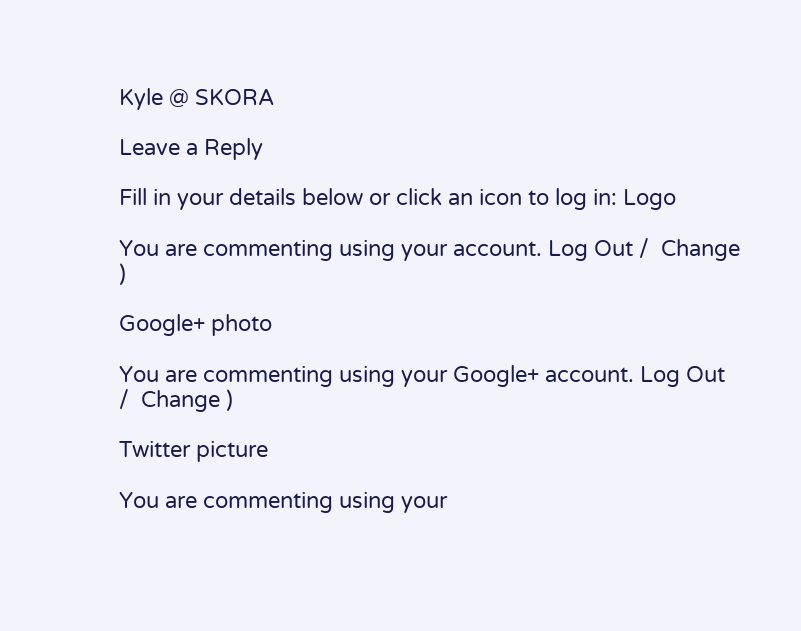Kyle @ SKORA

Leave a Reply

Fill in your details below or click an icon to log in: Logo

You are commenting using your account. Log Out /  Change )

Google+ photo

You are commenting using your Google+ account. Log Out /  Change )

Twitter picture

You are commenting using your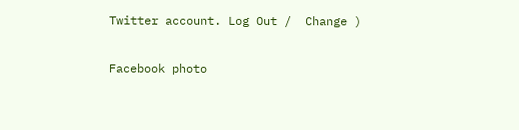Twitter account. Log Out /  Change )

Facebook photo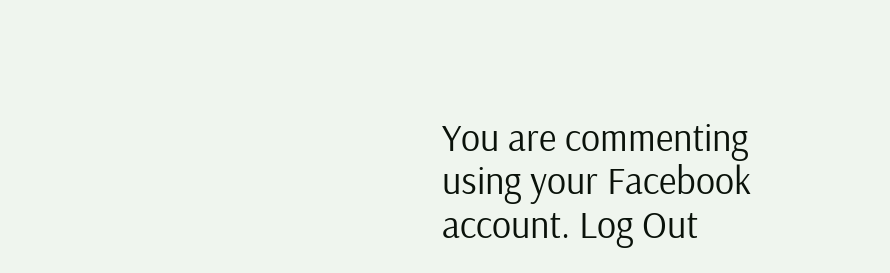You are commenting using your Facebook account. Log Out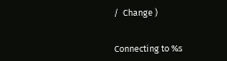/  Change )


Connecting to %s